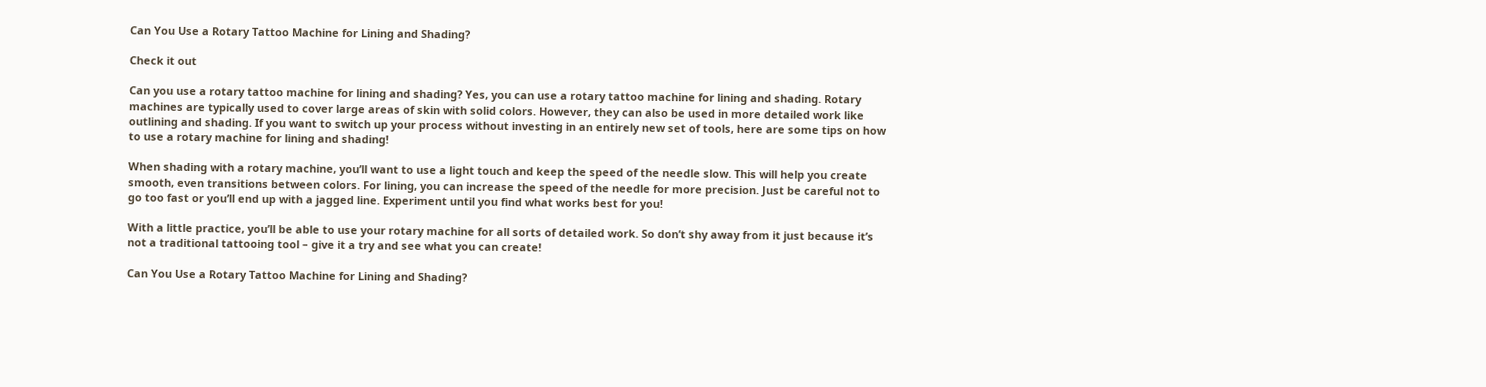Can You Use a Rotary Tattoo Machine for Lining and Shading?

Check it out

Can you use a rotary tattoo machine for lining and shading? Yes, you can use a rotary tattoo machine for lining and shading. Rotary machines are typically used to cover large areas of skin with solid colors. However, they can also be used in more detailed work like outlining and shading. If you want to switch up your process without investing in an entirely new set of tools, here are some tips on how to use a rotary machine for lining and shading!

When shading with a rotary machine, you’ll want to use a light touch and keep the speed of the needle slow. This will help you create smooth, even transitions between colors. For lining, you can increase the speed of the needle for more precision. Just be careful not to go too fast or you’ll end up with a jagged line. Experiment until you find what works best for you!

With a little practice, you’ll be able to use your rotary machine for all sorts of detailed work. So don’t shy away from it just because it’s not a traditional tattooing tool – give it a try and see what you can create!

Can You Use a Rotary Tattoo Machine for Lining and Shading?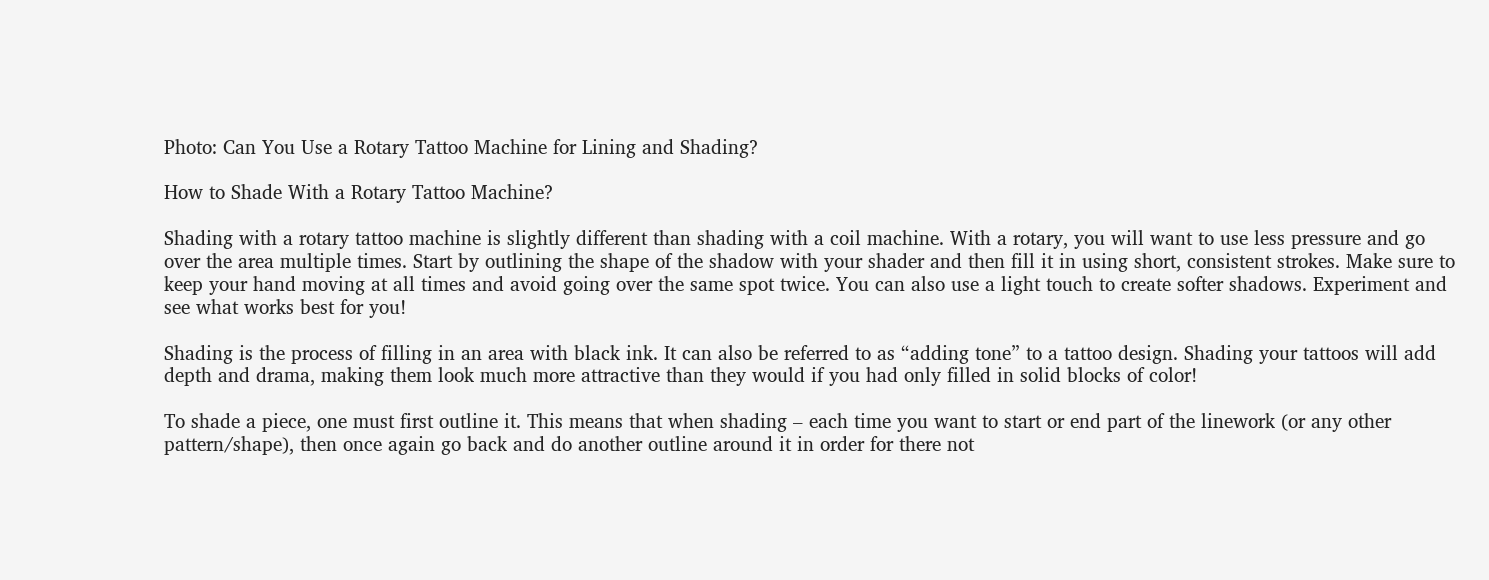Photo: Can You Use a Rotary Tattoo Machine for Lining and Shading?

How to Shade With a Rotary Tattoo Machine?

Shading with a rotary tattoo machine is slightly different than shading with a coil machine. With a rotary, you will want to use less pressure and go over the area multiple times. Start by outlining the shape of the shadow with your shader and then fill it in using short, consistent strokes. Make sure to keep your hand moving at all times and avoid going over the same spot twice. You can also use a light touch to create softer shadows. Experiment and see what works best for you!

Shading is the process of filling in an area with black ink. It can also be referred to as “adding tone” to a tattoo design. Shading your tattoos will add depth and drama, making them look much more attractive than they would if you had only filled in solid blocks of color!

To shade a piece, one must first outline it. This means that when shading – each time you want to start or end part of the linework (or any other pattern/shape), then once again go back and do another outline around it in order for there not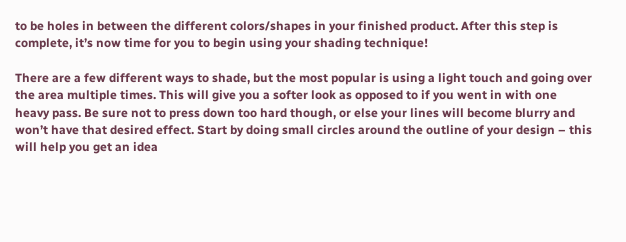to be holes in between the different colors/shapes in your finished product. After this step is complete, it’s now time for you to begin using your shading technique!

There are a few different ways to shade, but the most popular is using a light touch and going over the area multiple times. This will give you a softer look as opposed to if you went in with one heavy pass. Be sure not to press down too hard though, or else your lines will become blurry and won’t have that desired effect. Start by doing small circles around the outline of your design – this will help you get an idea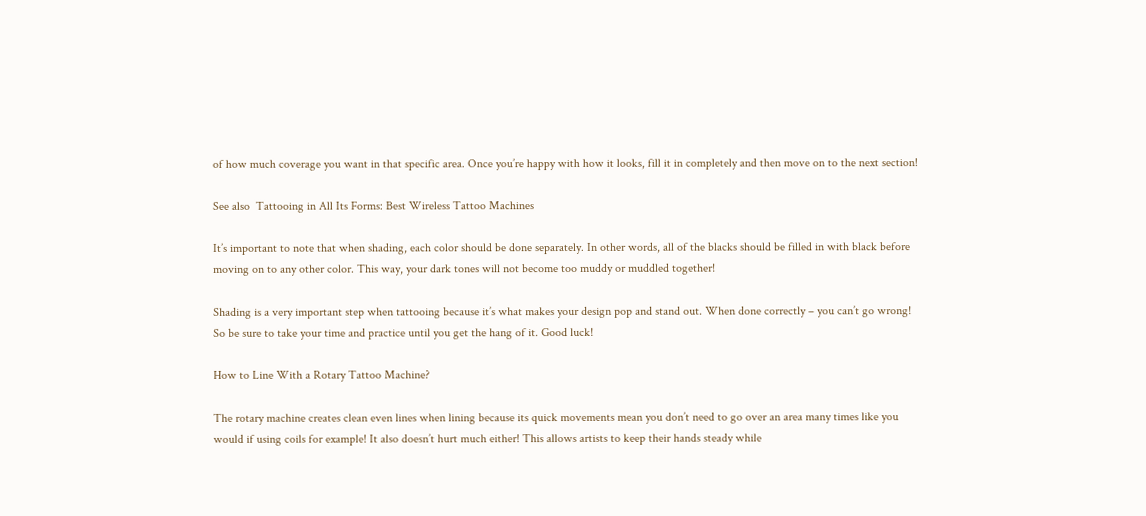of how much coverage you want in that specific area. Once you’re happy with how it looks, fill it in completely and then move on to the next section!

See also  Tattooing in All Its Forms: Best Wireless Tattoo Machines

It’s important to note that when shading, each color should be done separately. In other words, all of the blacks should be filled in with black before moving on to any other color. This way, your dark tones will not become too muddy or muddled together!

Shading is a very important step when tattooing because it’s what makes your design pop and stand out. When done correctly – you can’t go wrong! So be sure to take your time and practice until you get the hang of it. Good luck!

How to Line With a Rotary Tattoo Machine?

The rotary machine creates clean even lines when lining because its quick movements mean you don’t need to go over an area many times like you would if using coils for example! It also doesn’t hurt much either! This allows artists to keep their hands steady while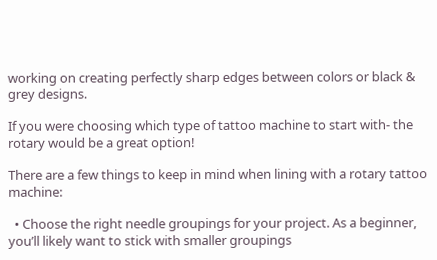working on creating perfectly sharp edges between colors or black & grey designs.

If you were choosing which type of tattoo machine to start with- the rotary would be a great option!

There are a few things to keep in mind when lining with a rotary tattoo machine:

  • Choose the right needle groupings for your project. As a beginner, you’ll likely want to stick with smaller groupings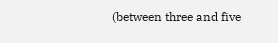(between three and five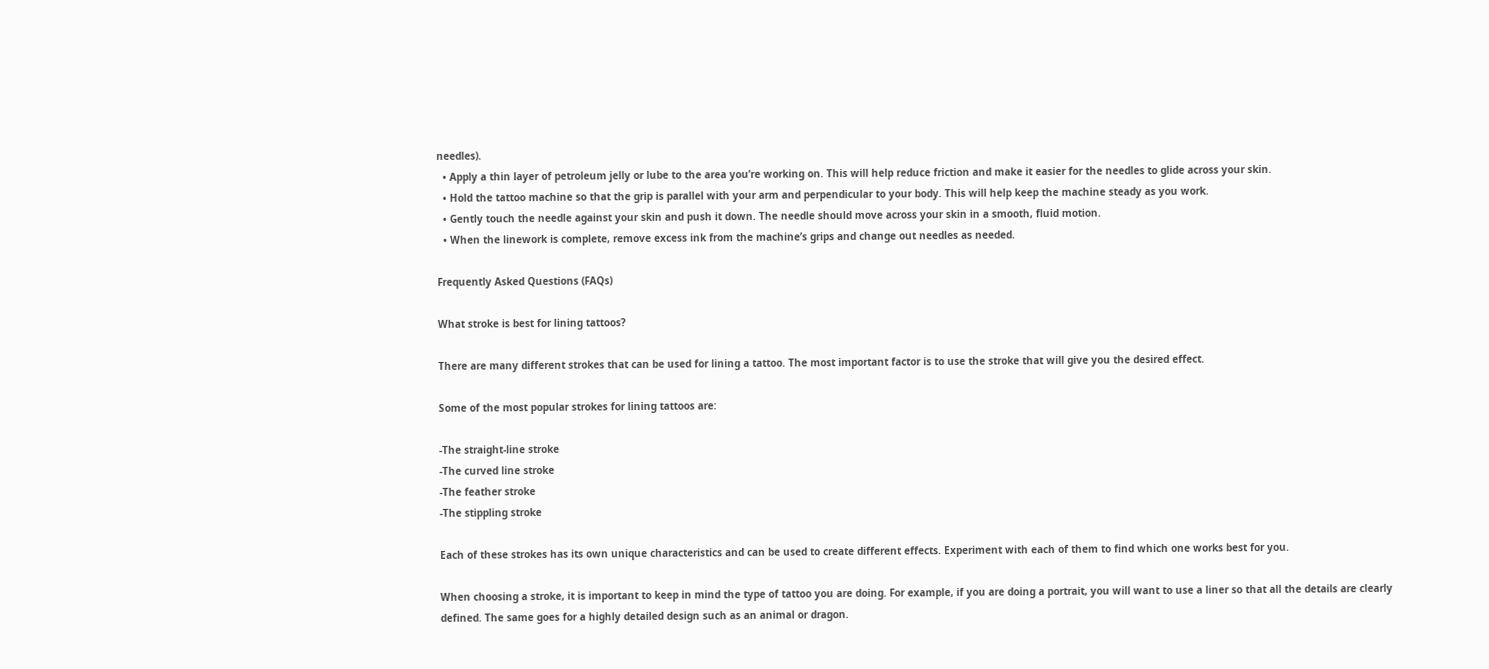needles).
  • Apply a thin layer of petroleum jelly or lube to the area you’re working on. This will help reduce friction and make it easier for the needles to glide across your skin.
  • Hold the tattoo machine so that the grip is parallel with your arm and perpendicular to your body. This will help keep the machine steady as you work.
  • Gently touch the needle against your skin and push it down. The needle should move across your skin in a smooth, fluid motion.
  • When the linework is complete, remove excess ink from the machine’s grips and change out needles as needed.

Frequently Asked Questions (FAQs)

What stroke is best for lining tattoos?

There are many different strokes that can be used for lining a tattoo. The most important factor is to use the stroke that will give you the desired effect.

Some of the most popular strokes for lining tattoos are:

-The straight-line stroke
-The curved line stroke
-The feather stroke
-The stippling stroke

Each of these strokes has its own unique characteristics and can be used to create different effects. Experiment with each of them to find which one works best for you.

When choosing a stroke, it is important to keep in mind the type of tattoo you are doing. For example, if you are doing a portrait, you will want to use a liner so that all the details are clearly defined. The same goes for a highly detailed design such as an animal or dragon.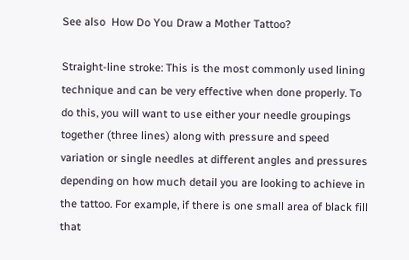See also  How Do You Draw a Mother Tattoo?

Straight-line stroke: This is the most commonly used lining technique and can be very effective when done properly. To do this, you will want to use either your needle groupings together (three lines) along with pressure and speed variation or single needles at different angles and pressures depending on how much detail you are looking to achieve in the tattoo. For example, if there is one small area of black fill that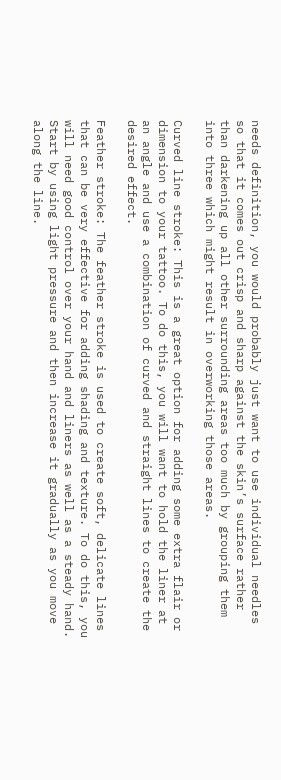needs definition, you would probably just want to use individual needles so that it comes out crisp and sharp against the skin’s surface rather than darkening up all other surrounding areas too much by grouping them into three which might result in overworking those areas.

Curved line stroke: This is a great option for adding some extra flair or dimension to your tattoo. To do this, you will want to hold the liner at an angle and use a combination of curved and straight lines to create the desired effect.

Feather stroke: The feather stroke is used to create soft, delicate lines that can be very effective for adding shading and texture. To do this, you will need good control over your hand and liners as well as a steady hand. Start by using light pressure and then increase it gradually as you move along the line.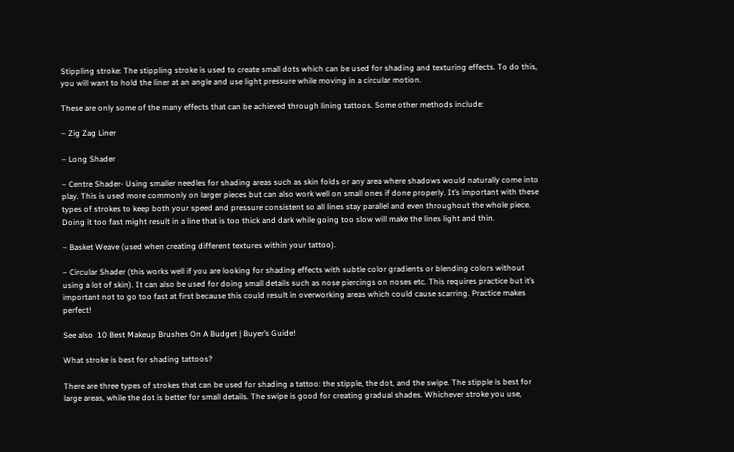Stippling stroke: The stippling stroke is used to create small dots which can be used for shading and texturing effects. To do this, you will want to hold the liner at an angle and use light pressure while moving in a circular motion.

These are only some of the many effects that can be achieved through lining tattoos. Some other methods include:

– Zig Zag Liner

– Long Shader

– Centre Shader- Using smaller needles for shading areas such as skin folds or any area where shadows would naturally come into play. This is used more commonly on larger pieces but can also work well on small ones if done properly. It’s important with these types of strokes to keep both your speed and pressure consistent so all lines stay parallel and even throughout the whole piece. Doing it too fast might result in a line that is too thick and dark while going too slow will make the lines light and thin.

– Basket Weave (used when creating different textures within your tattoo).

– Circular Shader (this works well if you are looking for shading effects with subtle color gradients or blending colors without using a lot of skin). It can also be used for doing small details such as nose piercings on noses etc. This requires practice but it’s important not to go too fast at first because this could result in overworking areas which could cause scarring. Practice makes perfect!

See also  10 Best Makeup Brushes On A Budget | Buyer’s Guide!

What stroke is best for shading tattoos?

There are three types of strokes that can be used for shading a tattoo: the stipple, the dot, and the swipe. The stipple is best for large areas, while the dot is better for small details. The swipe is good for creating gradual shades. Whichever stroke you use,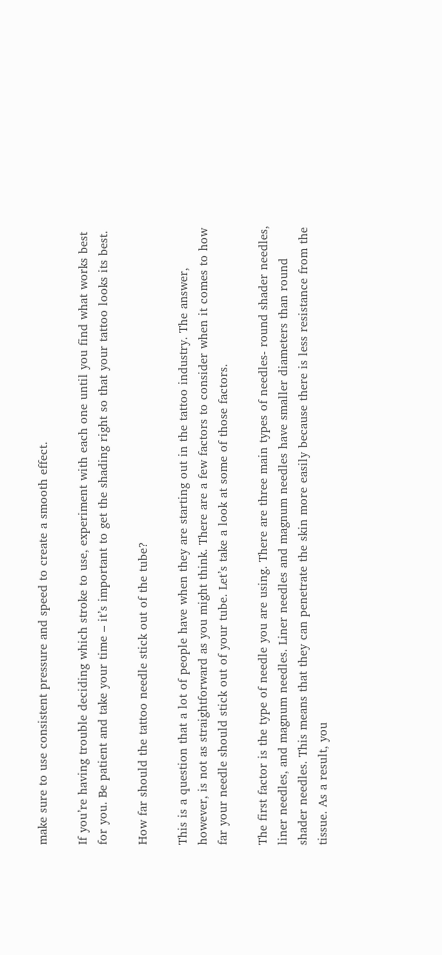make sure to use consistent pressure and speed to create a smooth effect.

If you’re having trouble deciding which stroke to use, experiment with each one until you find what works best for you. Be patient and take your time – it’s important to get the shading right so that your tattoo looks its best.

How far should the tattoo needle stick out of the tube?

This is a question that a lot of people have when they are starting out in the tattoo industry. The answer, however, is not as straightforward as you might think. There are a few factors to consider when it comes to how far your needle should stick out of your tube. Let’s take a look at some of those factors.

The first factor is the type of needle you are using. There are three main types of needles- round shader needles, liner needles, and magnum needles. Liner needles and magnum needles have smaller diameters than round shader needles. This means that they can penetrate the skin more easily because there is less resistance from the tissue. As a result, you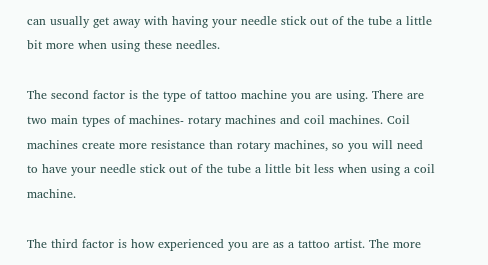can usually get away with having your needle stick out of the tube a little bit more when using these needles.

The second factor is the type of tattoo machine you are using. There are two main types of machines- rotary machines and coil machines. Coil machines create more resistance than rotary machines, so you will need to have your needle stick out of the tube a little bit less when using a coil machine.

The third factor is how experienced you are as a tattoo artist. The more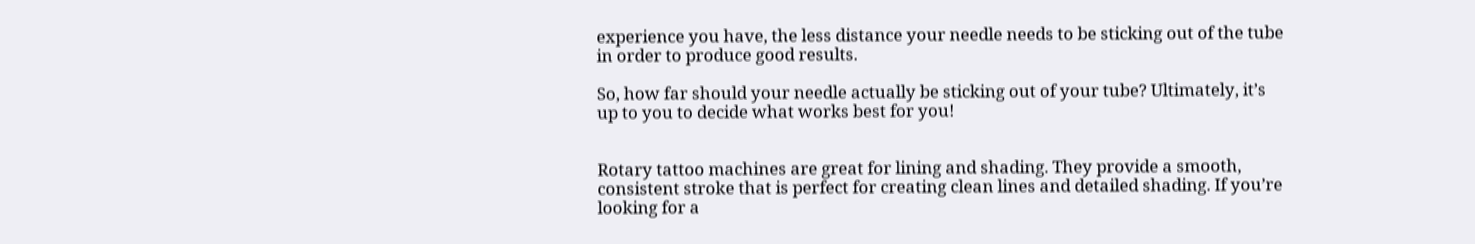experience you have, the less distance your needle needs to be sticking out of the tube in order to produce good results.

So, how far should your needle actually be sticking out of your tube? Ultimately, it’s up to you to decide what works best for you!


Rotary tattoo machines are great for lining and shading. They provide a smooth, consistent stroke that is perfect for creating clean lines and detailed shading. If you’re looking for a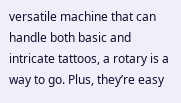versatile machine that can handle both basic and intricate tattoos, a rotary is a way to go. Plus, they’re easy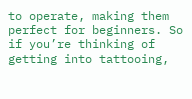to operate, making them perfect for beginners. So if you’re thinking of getting into tattooing,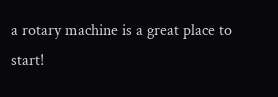a rotary machine is a great place to start!